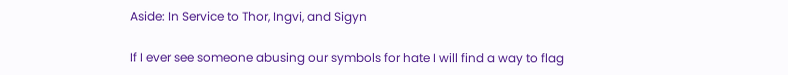Aside: In Service to Thor, Ingvi, and Sigyn

If I ever see someone abusing our symbols for hate I will find a way to flag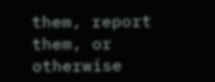them, report them, or otherwise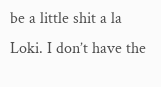be a little shit a la Loki. I don’t have the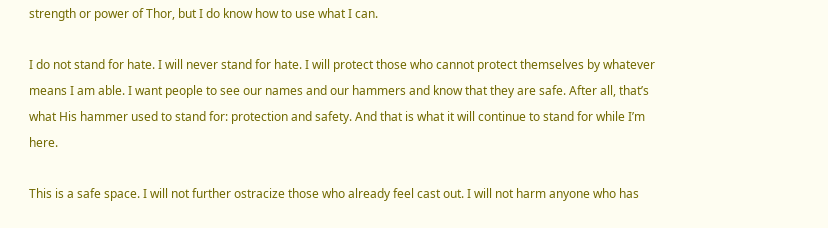strength or power of Thor, but I do know how to use what I can.

I do not stand for hate. I will never stand for hate. I will protect those who cannot protect themselves by whatever means I am able. I want people to see our names and our hammers and know that they are safe. After all, that’s what His hammer used to stand for: protection and safety. And that is what it will continue to stand for while I’m here.

This is a safe space. I will not further ostracize those who already feel cast out. I will not harm anyone who has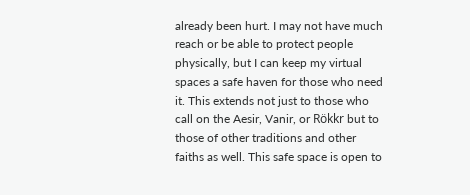already been hurt. I may not have much reach or be able to protect people physically, but I can keep my virtual spaces a safe haven for those who need it. This extends not just to those who call on the Aesir, Vanir, or Rökkr but to those of other traditions and other faiths as well. This safe space is open to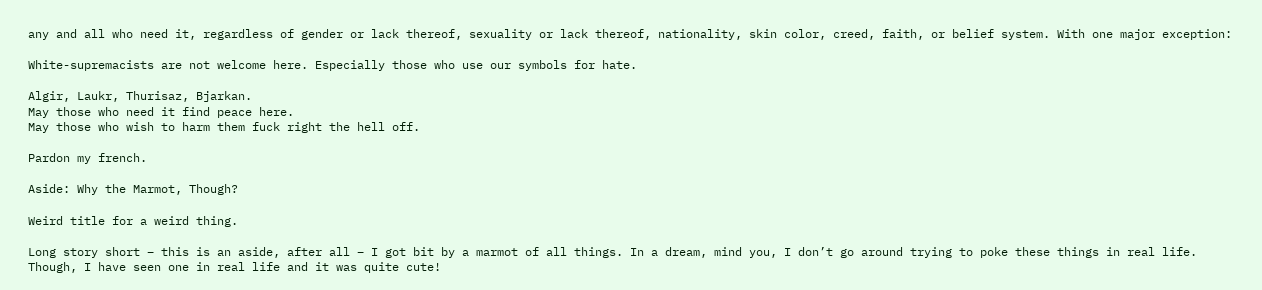any and all who need it, regardless of gender or lack thereof, sexuality or lack thereof, nationality, skin color, creed, faith, or belief system. With one major exception:

White-supremacists are not welcome here. Especially those who use our symbols for hate.

Algir, Laukr, Thurisaz, Bjarkan.
May those who need it find peace here.
May those who wish to harm them fuck right the hell off.

Pardon my french.

Aside: Why the Marmot, Though?

Weird title for a weird thing.

Long story short – this is an aside, after all – I got bit by a marmot of all things. In a dream, mind you, I don’t go around trying to poke these things in real life. Though, I have seen one in real life and it was quite cute!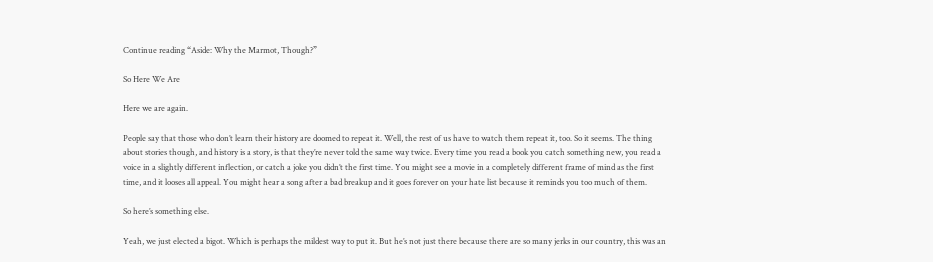Continue reading “Aside: Why the Marmot, Though?”

So Here We Are

Here we are again.

People say that those who don’t learn their history are doomed to repeat it. Well, the rest of us have to watch them repeat it, too. So it seems. The thing about stories though, and history is a story, is that they’re never told the same way twice. Every time you read a book you catch something new, you read a voice in a slightly different inflection, or catch a joke you didn’t the first time. You might see a movie in a completely different frame of mind as the first time, and it looses all appeal. You might hear a song after a bad breakup and it goes forever on your hate list because it reminds you too much of them.

So here’s something else.

Yeah, we just elected a bigot. Which is perhaps the mildest way to put it. But he’s not just there because there are so many jerks in our country, this was an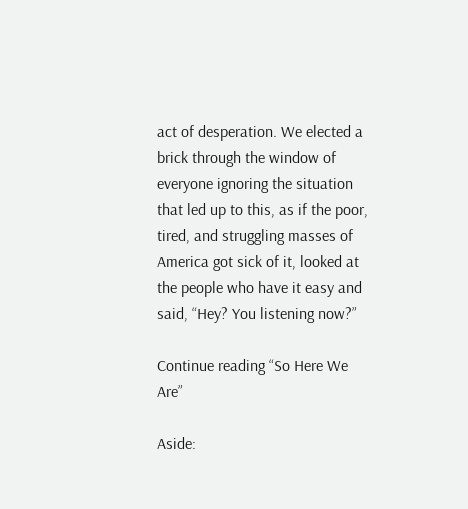act of desperation. We elected a brick through the window of everyone ignoring the situation that led up to this, as if the poor, tired, and struggling masses of America got sick of it, looked at the people who have it easy and said, “Hey? You listening now?”

Continue reading “So Here We Are”

Aside: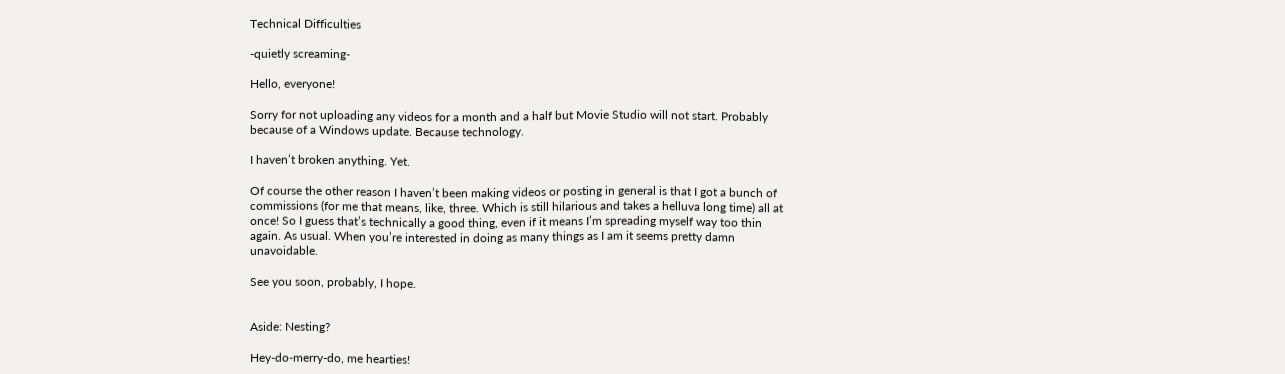Technical Difficulties

-quietly screaming-

Hello, everyone!

Sorry for not uploading any videos for a month and a half but Movie Studio will not start. Probably because of a Windows update. Because technology.

I haven’t broken anything. Yet.

Of course the other reason I haven’t been making videos or posting in general is that I got a bunch of commissions (for me that means, like, three. Which is still hilarious and takes a helluva long time) all at once! So I guess that’s technically a good thing, even if it means I’m spreading myself way too thin again. As usual. When you’re interested in doing as many things as I am it seems pretty damn unavoidable.

See you soon, probably, I hope.


Aside: Nesting?

Hey-do-merry-do, me hearties!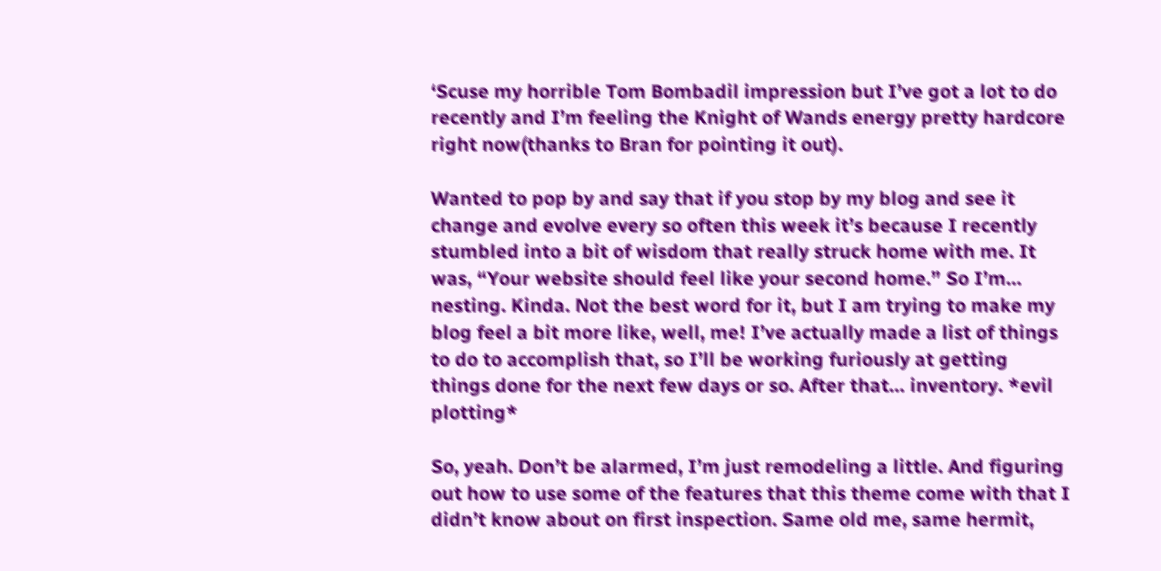‘Scuse my horrible Tom Bombadil impression but I’ve got a lot to do recently and I’m feeling the Knight of Wands energy pretty hardcore right now(thanks to Bran for pointing it out).

Wanted to pop by and say that if you stop by my blog and see it change and evolve every so often this week it’s because I recently stumbled into a bit of wisdom that really struck home with me. It was, “Your website should feel like your second home.” So I’m… nesting. Kinda. Not the best word for it, but I am trying to make my blog feel a bit more like, well, me! I’ve actually made a list of things to do to accomplish that, so I’ll be working furiously at getting things done for the next few days or so. After that… inventory. *evil plotting*

So, yeah. Don’t be alarmed, I’m just remodeling a little. And figuring out how to use some of the features that this theme come with that I didn’t know about on first inspection. Same old me, same hermit,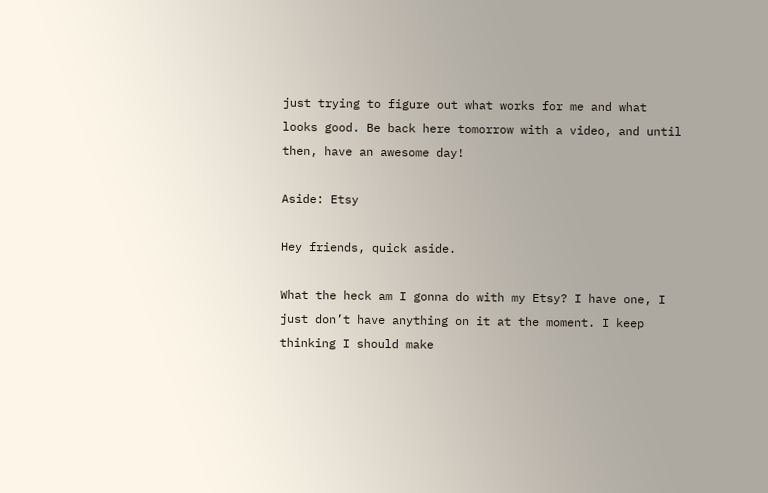just trying to figure out what works for me and what looks good. Be back here tomorrow with a video, and until then, have an awesome day!

Aside: Etsy

Hey friends, quick aside.

What the heck am I gonna do with my Etsy? I have one, I just don’t have anything on it at the moment. I keep thinking I should make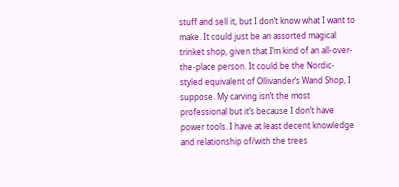stuff and sell it, but I don’t know what I want to make. It could just be an assorted magical trinket shop, given that I’m kind of an all-over-the-place person. It could be the Nordic-styled equivalent of Ollivander’s Wand Shop, I suppose. My carving isn’t the most professional but it’s because I don’t have power tools. I have at least decent knowledge and relationship of/with the trees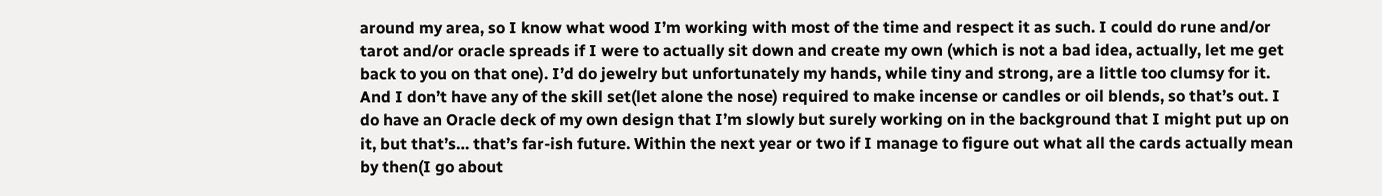around my area, so I know what wood I’m working with most of the time and respect it as such. I could do rune and/or tarot and/or oracle spreads if I were to actually sit down and create my own (which is not a bad idea, actually, let me get back to you on that one). I’d do jewelry but unfortunately my hands, while tiny and strong, are a little too clumsy for it. And I don’t have any of the skill set(let alone the nose) required to make incense or candles or oil blends, so that’s out. I do have an Oracle deck of my own design that I’m slowly but surely working on in the background that I might put up on it, but that’s… that’s far-ish future. Within the next year or two if I manage to figure out what all the cards actually mean by then(I go about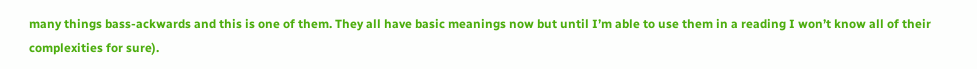many things bass-ackwards and this is one of them. They all have basic meanings now but until I’m able to use them in a reading I won’t know all of their complexities for sure).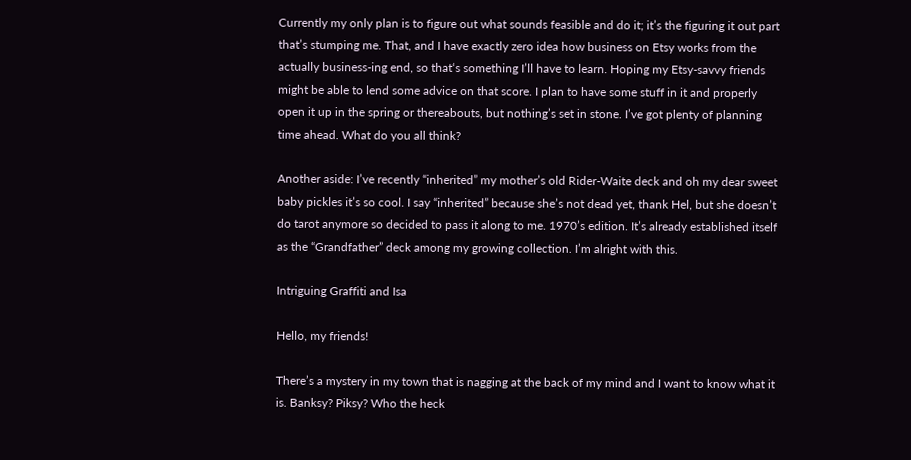Currently my only plan is to figure out what sounds feasible and do it; it’s the figuring it out part that’s stumping me. That, and I have exactly zero idea how business on Etsy works from the actually business-ing end, so that‘s something I’ll have to learn. Hoping my Etsy-savvy friends might be able to lend some advice on that score. I plan to have some stuff in it and properly open it up in the spring or thereabouts, but nothing’s set in stone. I’ve got plenty of planning time ahead. What do you all think?

Another aside: I’ve recently “inherited” my mother’s old Rider-Waite deck and oh my dear sweet baby pickles it’s so cool. I say “inherited” because she’s not dead yet, thank Hel, but she doesn’t do tarot anymore so decided to pass it along to me. 1970’s edition. It’s already established itself as the “Grandfather” deck among my growing collection. I’m alright with this.

Intriguing Graffiti and Isa

Hello, my friends!

There’s a mystery in my town that is nagging at the back of my mind and I want to know what it is. Banksy? Piksy? Who the heck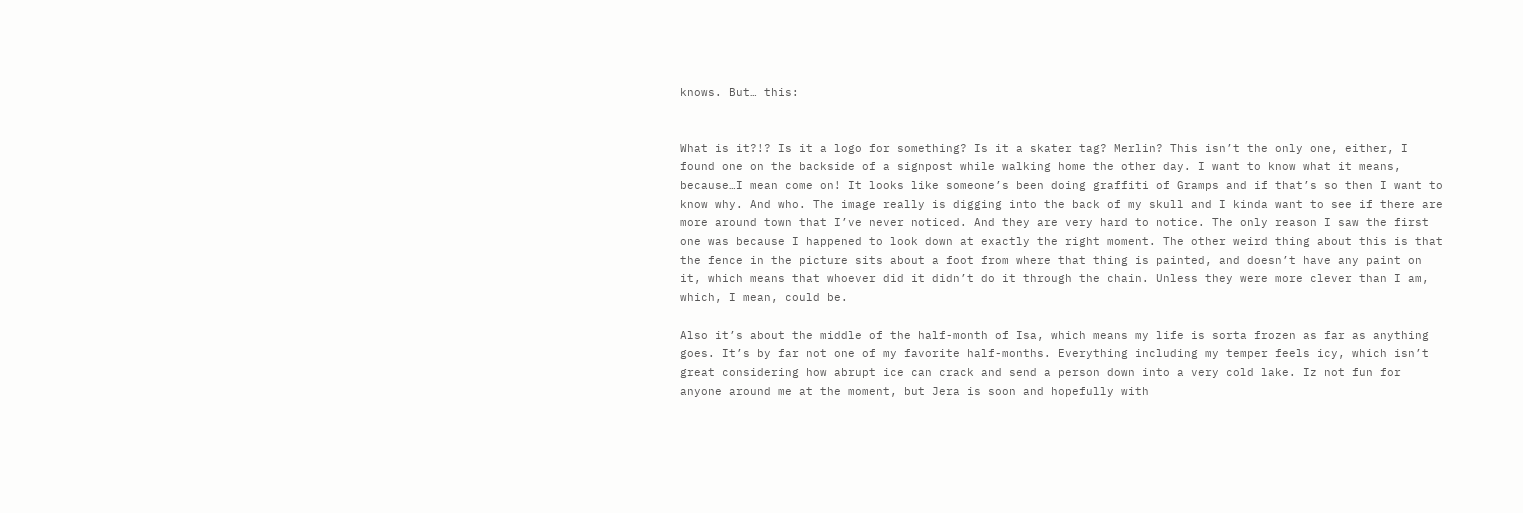knows. But… this:


What is it?!? Is it a logo for something? Is it a skater tag? Merlin? This isn’t the only one, either, I found one on the backside of a signpost while walking home the other day. I want to know what it means, because…I mean come on! It looks like someone’s been doing graffiti of Gramps and if that’s so then I want to know why. And who. The image really is digging into the back of my skull and I kinda want to see if there are more around town that I’ve never noticed. And they are very hard to notice. The only reason I saw the first one was because I happened to look down at exactly the right moment. The other weird thing about this is that the fence in the picture sits about a foot from where that thing is painted, and doesn’t have any paint on it, which means that whoever did it didn’t do it through the chain. Unless they were more clever than I am, which, I mean, could be.

Also it’s about the middle of the half-month of Isa, which means my life is sorta frozen as far as anything goes. It’s by far not one of my favorite half-months. Everything including my temper feels icy, which isn’t great considering how abrupt ice can crack and send a person down into a very cold lake. Iz not fun for anyone around me at the moment, but Jera is soon and hopefully with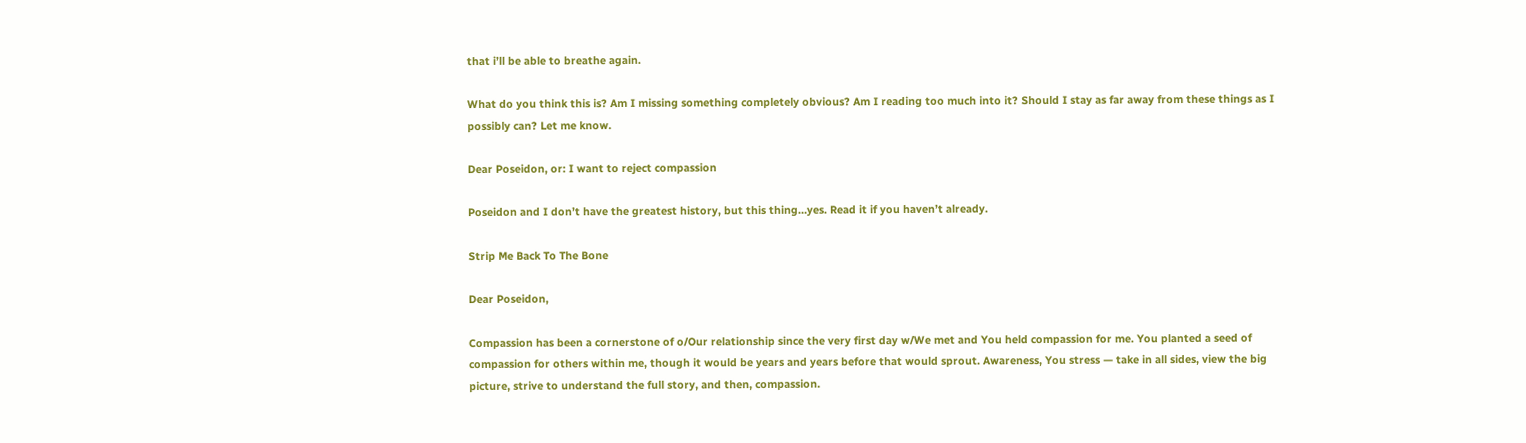that i’ll be able to breathe again.

What do you think this is? Am I missing something completely obvious? Am I reading too much into it? Should I stay as far away from these things as I possibly can? Let me know.

Dear Poseidon, or: I want to reject compassion

Poseidon and I don’t have the greatest history, but this thing…yes. Read it if you haven’t already.

Strip Me Back To The Bone

Dear Poseidon,

Compassion has been a cornerstone of o/Our relationship since the very first day w/We met and You held compassion for me. You planted a seed of compassion for others within me, though it would be years and years before that would sprout. Awareness, You stress — take in all sides, view the big picture, strive to understand the full story, and then, compassion.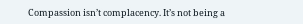Compassion isn’t complacency. It’s not being a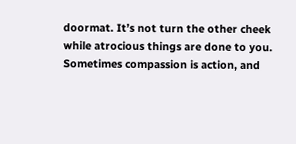doormat. It’s not turn the other cheek while atrocious things are done to you. Sometimes compassion is action, and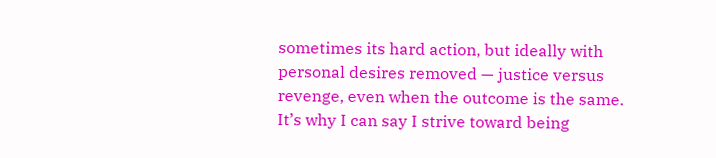sometimes its hard action, but ideally with personal desires removed — justice versus revenge, even when the outcome is the same. It’s why I can say I strive toward being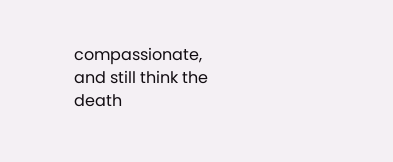compassionate, and still think the death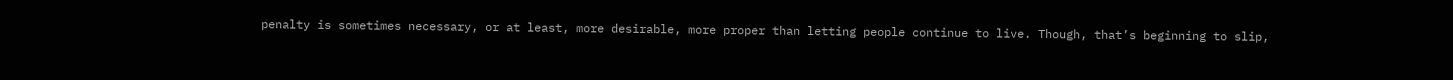penalty is sometimes necessary, or at least, more desirable, more proper than letting people continue to live. Though, that’s beginning to slip,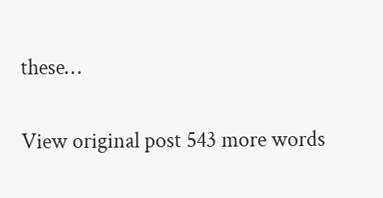these…

View original post 543 more words